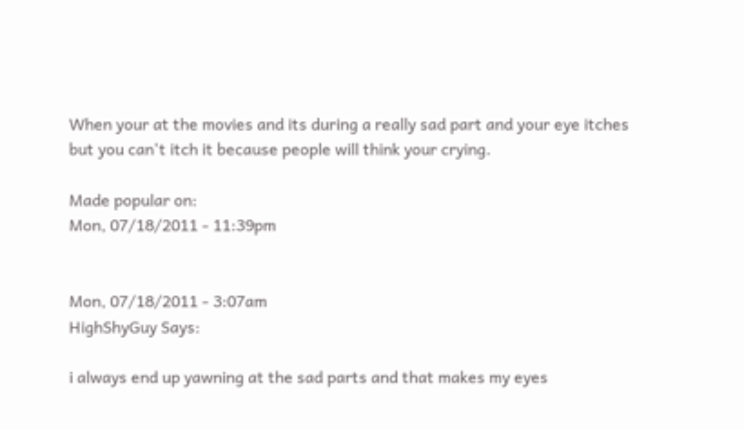When your at the movies and its during a really sad part and your eye itches but you can't itch it because people will think your crying.

Made popular on:
Mon, 07/18/2011 - 11:39pm


Mon, 07/18/2011 - 3:07am
HighShyGuy Says:

i always end up yawning at the sad parts and that makes my eyes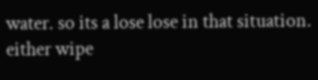water. so its a lose lose in that situation. either wipe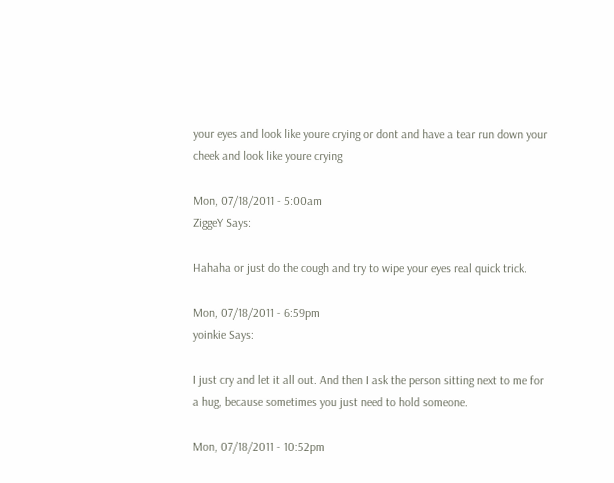your eyes and look like youre crying or dont and have a tear run down your cheek and look like youre crying

Mon, 07/18/2011 - 5:00am
ZiggeY Says:

Hahaha or just do the cough and try to wipe your eyes real quick trick.

Mon, 07/18/2011 - 6:59pm
yoinkie Says:

I just cry and let it all out. And then I ask the person sitting next to me for a hug, because sometimes you just need to hold someone.

Mon, 07/18/2011 - 10:52pm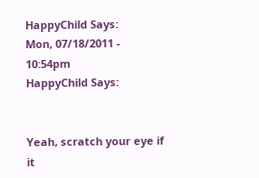HappyChild Says:
Mon, 07/18/2011 - 10:54pm
HappyChild Says:


Yeah, scratch your eye if it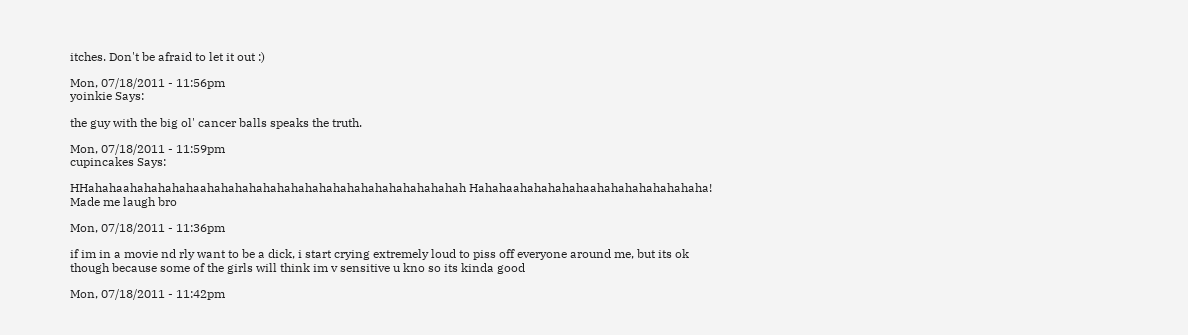itches. Don't be afraid to let it out :)

Mon, 07/18/2011 - 11:56pm
yoinkie Says:

the guy with the big ol' cancer balls speaks the truth.

Mon, 07/18/2011 - 11:59pm
cupincakes Says:

HHahahaahahahahahaahahahahahahahahahahahahahahahahahahah Hahahaahahahahahaahahahahahahahaha! Made me laugh bro

Mon, 07/18/2011 - 11:36pm

if im in a movie nd rly want to be a dick, i start crying extremely loud to piss off everyone around me, but its ok though because some of the girls will think im v sensitive u kno so its kinda good

Mon, 07/18/2011 - 11:42pm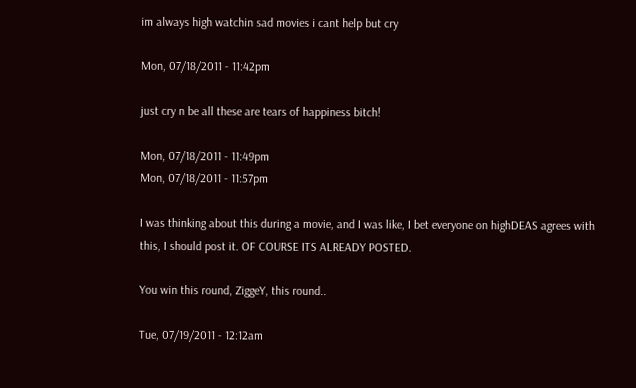im always high watchin sad movies i cant help but cry

Mon, 07/18/2011 - 11:42pm

just cry n be all these are tears of happiness bitch!

Mon, 07/18/2011 - 11:49pm
Mon, 07/18/2011 - 11:57pm

I was thinking about this during a movie, and I was like, I bet everyone on highDEAS agrees with this, I should post it. OF COURSE ITS ALREADY POSTED.

You win this round, ZiggeY, this round..

Tue, 07/19/2011 - 12:12am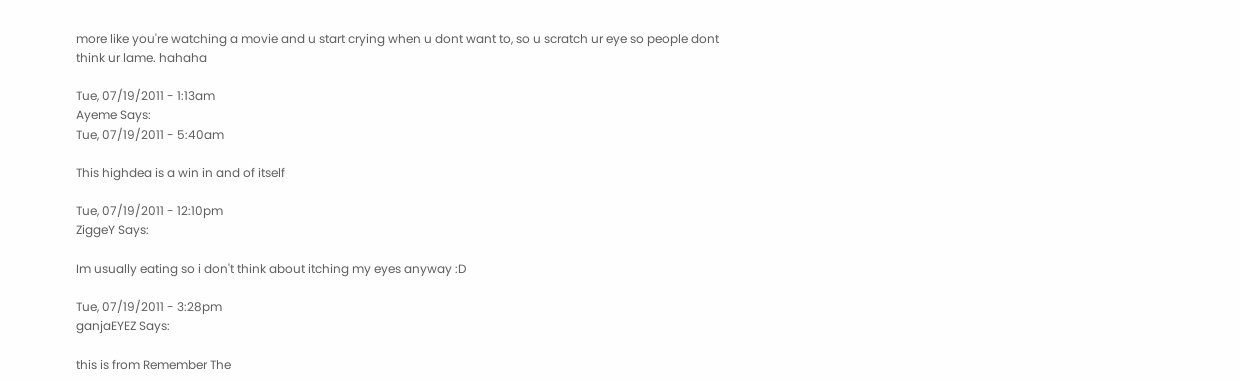more like you're watching a movie and u start crying when u dont want to, so u scratch ur eye so people dont think ur lame. hahaha

Tue, 07/19/2011 - 1:13am
Ayeme Says:
Tue, 07/19/2011 - 5:40am

This highdea is a win in and of itself

Tue, 07/19/2011 - 12:10pm
ZiggeY Says:

Im usually eating so i don't think about itching my eyes anyway :D

Tue, 07/19/2011 - 3:28pm
ganjaEYEZ Says:

this is from Remember The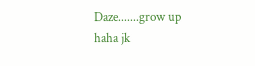Daze.......grow up haha jk